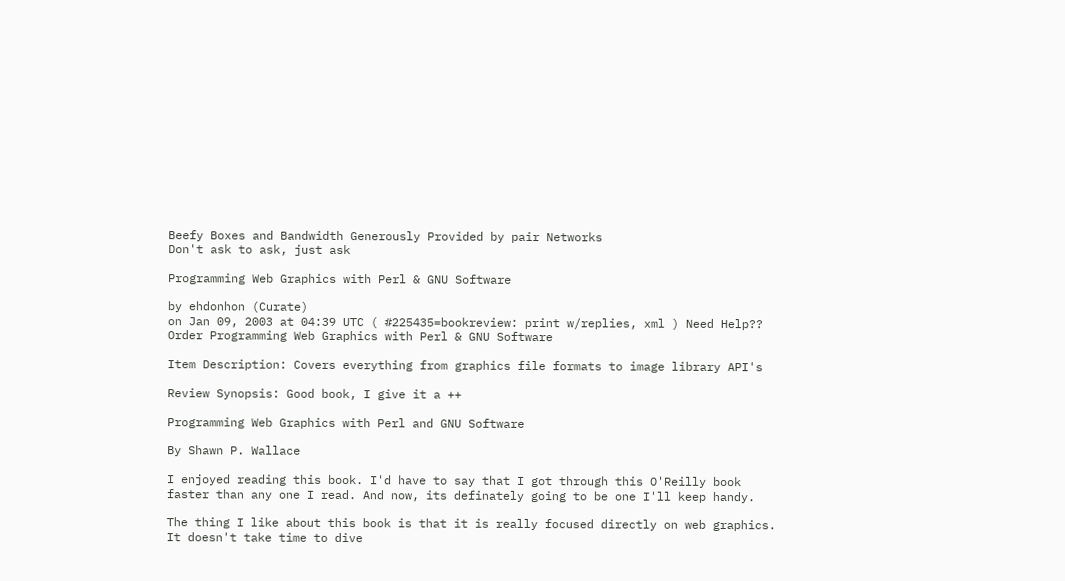Beefy Boxes and Bandwidth Generously Provided by pair Networks
Don't ask to ask, just ask

Programming Web Graphics with Perl & GNU Software

by ehdonhon (Curate)
on Jan 09, 2003 at 04:39 UTC ( #225435=bookreview: print w/replies, xml ) Need Help??
Order Programming Web Graphics with Perl & GNU Software

Item Description: Covers everything from graphics file formats to image library API's

Review Synopsis: Good book, I give it a ++

Programming Web Graphics with Perl and GNU Software

By Shawn P. Wallace

I enjoyed reading this book. I'd have to say that I got through this O'Reilly book faster than any one I read. And now, its definately going to be one I'll keep handy.

The thing I like about this book is that it is really focused directly on web graphics. It doesn't take time to dive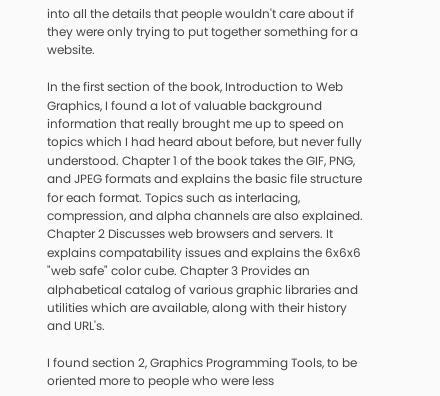into all the details that people wouldn't care about if they were only trying to put together something for a website.

In the first section of the book, Introduction to Web Graphics, I found a lot of valuable background information that really brought me up to speed on topics which I had heard about before, but never fully understood. Chapter 1 of the book takes the GIF, PNG, and JPEG formats and explains the basic file structure for each format. Topics such as interlacing, compression, and alpha channels are also explained. Chapter 2 Discusses web browsers and servers. It explains compatability issues and explains the 6x6x6 "web safe" color cube. Chapter 3 Provides an alphabetical catalog of various graphic libraries and utilities which are available, along with their history and URL's.

I found section 2, Graphics Programming Tools, to be oriented more to people who were less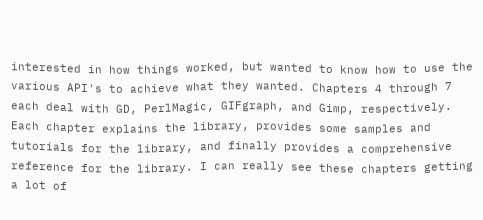interested in how things worked, but wanted to know how to use the various API's to achieve what they wanted. Chapters 4 through 7 each deal with GD, PerlMagic, GIFgraph, and Gimp, respectively. Each chapter explains the library, provides some samples and tutorials for the library, and finally provides a comprehensive reference for the library. I can really see these chapters getting a lot of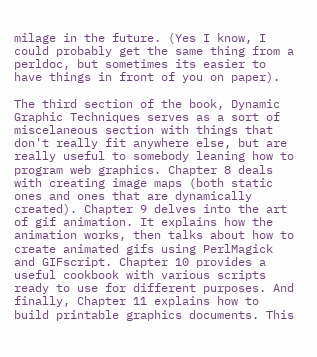milage in the future. (Yes I know, I could probably get the same thing from a perldoc, but sometimes its easier to have things in front of you on paper).

The third section of the book, Dynamic Graphic Techniques serves as a sort of miscelaneous section with things that don't really fit anywhere else, but are really useful to somebody leaning how to program web graphics. Chapter 8 deals with creating image maps (both static ones and ones that are dynamically created). Chapter 9 delves into the art of gif animation. It explains how the animation works, then talks about how to create animated gifs using PerlMagick and GIFscript. Chapter 10 provides a useful cookbook with various scripts ready to use for different purposes. And finally, Chapter 11 explains how to build printable graphics documents. This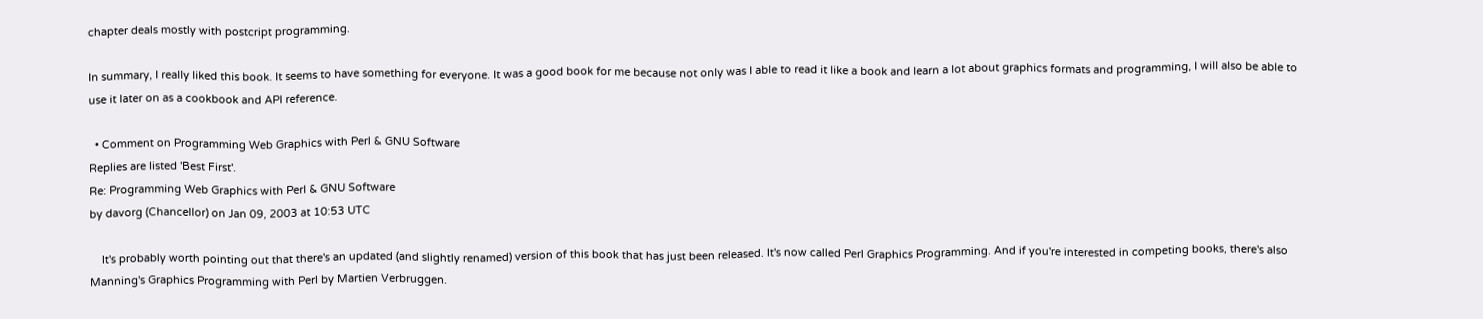chapter deals mostly with postcript programming.

In summary, I really liked this book. It seems to have something for everyone. It was a good book for me because not only was I able to read it like a book and learn a lot about graphics formats and programming, I will also be able to use it later on as a cookbook and API reference.

  • Comment on Programming Web Graphics with Perl & GNU Software
Replies are listed 'Best First'.
Re: Programming Web Graphics with Perl & GNU Software
by davorg (Chancellor) on Jan 09, 2003 at 10:53 UTC

    It's probably worth pointing out that there's an updated (and slightly renamed) version of this book that has just been released. It's now called Perl Graphics Programming. And if you're interested in competing books, there's also Manning's Graphics Programming with Perl by Martien Verbruggen.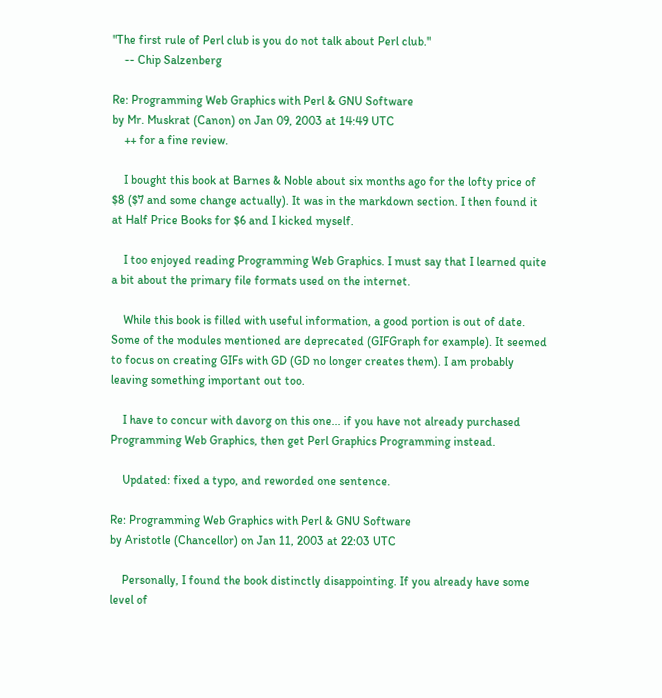"The first rule of Perl club is you do not talk about Perl club."
    -- Chip Salzenberg

Re: Programming Web Graphics with Perl & GNU Software
by Mr. Muskrat (Canon) on Jan 09, 2003 at 14:49 UTC
    ++ for a fine review.

    I bought this book at Barnes & Noble about six months ago for the lofty price of $8 ($7 and some change actually). It was in the markdown section. I then found it at Half Price Books for $6 and I kicked myself.

    I too enjoyed reading Programming Web Graphics. I must say that I learned quite a bit about the primary file formats used on the internet.

    While this book is filled with useful information, a good portion is out of date. Some of the modules mentioned are deprecated (GIFGraph for example). It seemed to focus on creating GIFs with GD (GD no longer creates them). I am probably leaving something important out too.

    I have to concur with davorg on this one... if you have not already purchased Programming Web Graphics, then get Perl Graphics Programming instead.

    Updated: fixed a typo, and reworded one sentence.

Re: Programming Web Graphics with Perl & GNU Software
by Aristotle (Chancellor) on Jan 11, 2003 at 22:03 UTC

    Personally, I found the book distinctly disappointing. If you already have some level of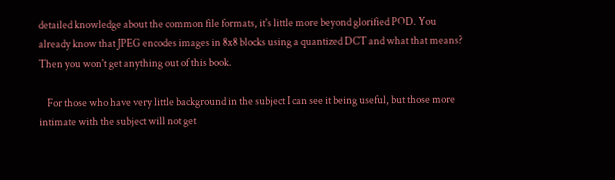detailed knowledge about the common file formats, it's little more beyond glorified POD. You already know that JPEG encodes images in 8x8 blocks using a quantized DCT and what that means? Then you won't get anything out of this book.

    For those who have very little background in the subject I can see it being useful, but those more intimate with the subject will not get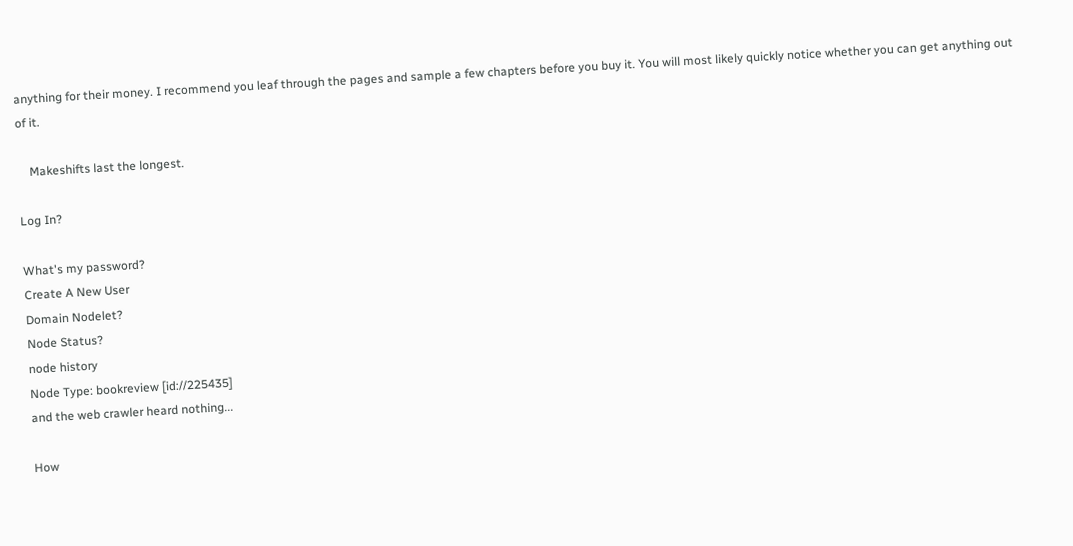anything for their money. I recommend you leaf through the pages and sample a few chapters before you buy it. You will most likely quickly notice whether you can get anything out of it.

    Makeshifts last the longest.

Log In?

What's my password?
Create A New User
Domain Nodelet?
Node Status?
node history
Node Type: bookreview [id://225435]
and the web crawler heard nothing...

How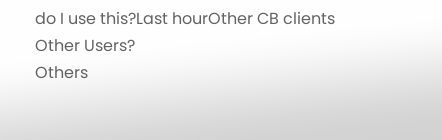do I use this?Last hourOther CB clients
Other Users?
Others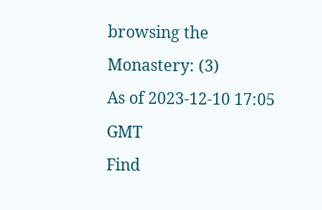browsing the Monastery: (3)
As of 2023-12-10 17:05 GMT
Find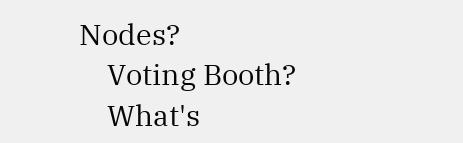Nodes?
    Voting Booth?
    What's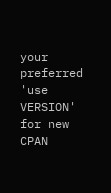your preferred 'use VERSION' for new CPAN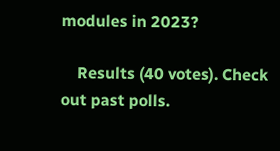modules in 2023?

    Results (40 votes). Check out past polls.